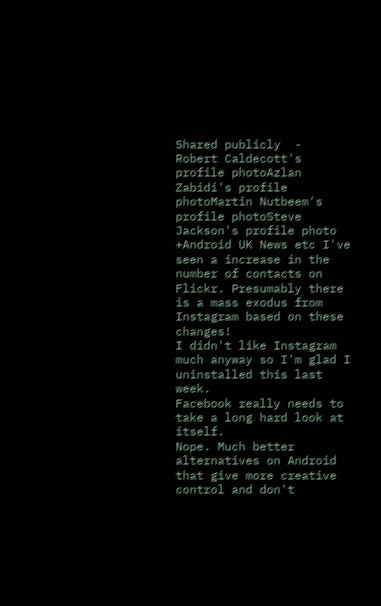Shared publicly  -
Robert Caldecott's profile photoAzlan Zabidi's profile photoMartin Nutbeem's profile photoSteve Jackson's profile photo
+Android UK News etc I've seen a increase in the number of contacts on Flickr. Presumably there is a mass exodus from Instagram based on these changes!
I didn't like Instagram much anyway so I'm glad I uninstalled this last week.
Facebook really needs to take a long hard look at itself.
Nope. Much better alternatives on Android that give more creative control and don't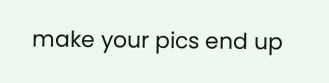make your pics end up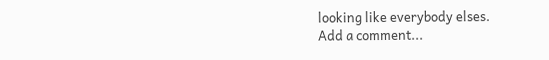looking like everybody elses.
Add a comment...